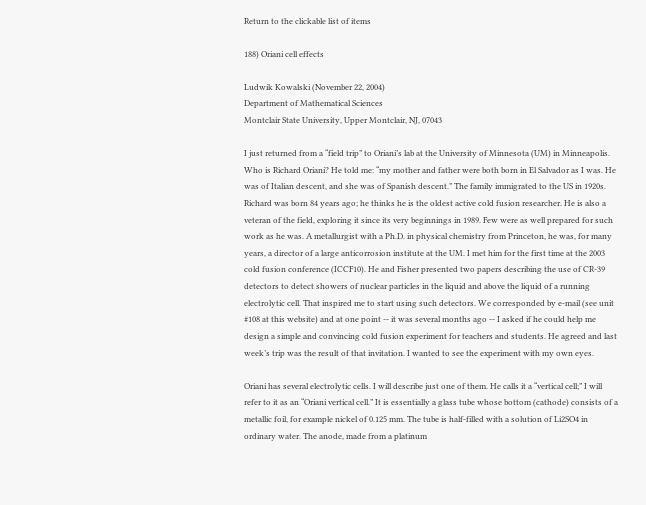Return to the clickable list of items

188) Oriani cell effects

Ludwik Kowalski (November 22, 2004)
Department of Mathematical Sciences
Montclair State University, Upper Montclair, NJ, 07043

I just returned from a “field trip” to Oriani’s lab at the University of Minnesota (UM) in Minneapolis. Who is Richard Oriani? He told me: “my mother and father were both born in El Salvador as I was. He was of Italian descent, and she was of Spanish descent.” The family immigrated to the US in 1920s. Richard was born 84 years ago; he thinks he is the oldest active cold fusion researcher. He is also a veteran of the field, exploring it since its very beginnings in 1989. Few were as well prepared for such work as he was. A metallurgist with a Ph.D. in physical chemistry from Princeton, he was, for many years, a director of a large anticorrosion institute at the UM. I met him for the first time at the 2003 cold fusion conference (ICCF10). He and Fisher presented two papers describing the use of CR-39 detectors to detect showers of nuclear particles in the liquid and above the liquid of a running electrolytic cell. That inspired me to start using such detectors. We corresponded by e-mail (see unit #108 at this website) and at one point -- it was several months ago -- I asked if he could help me design a simple and convincing cold fusion experiment for teachers and students. He agreed and last week’s trip was the result of that invitation. I wanted to see the experiment with my own eyes.

Oriani has several electrolytic cells. I will describe just one of them. He calls it a “vertical cell;” I will refer to it as an “Oriani vertical cell.” It is essentially a glass tube whose bottom (cathode) consists of a metallic foil, for example nickel of 0.125 mm. The tube is half-filled with a solution of Li2SO4 in ordinary water. The anode, made from a platinum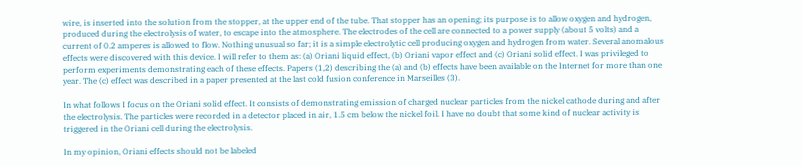wire, is inserted into the solution from the stopper, at the upper end of the tube. That stopper has an opening; its purpose is to allow oxygen and hydrogen, produced during the electrolysis of water, to escape into the atmosphere. The electrodes of the cell are connected to a power supply (about 5 volts) and a current of 0.2 amperes is allowed to flow. Nothing unusual so far; it is a simple electrolytic cell producing oxygen and hydrogen from water. Several anomalous effects were discovered with this device. I will refer to them as: (a) Oriani liquid effect, (b) Oriani vapor effect and (c) Oriani solid effect. I was privileged to perform experiments demonstrating each of these effects. Papers (1,2) describing the (a) and (b) effects have been available on the Internet for more than one year. The (c) effect was described in a paper presented at the last cold fusion conference in Marseilles (3).

In what follows I focus on the Oriani solid effect. It consists of demonstrating emission of charged nuclear particles from the nickel cathode during and after the electrolysis. The particles were recorded in a detector placed in air, 1.5 cm below the nickel foil. I have no doubt that some kind of nuclear activity is triggered in the Oriani cell during the electrolysis.

In my opinion, Oriani effects should not be labeled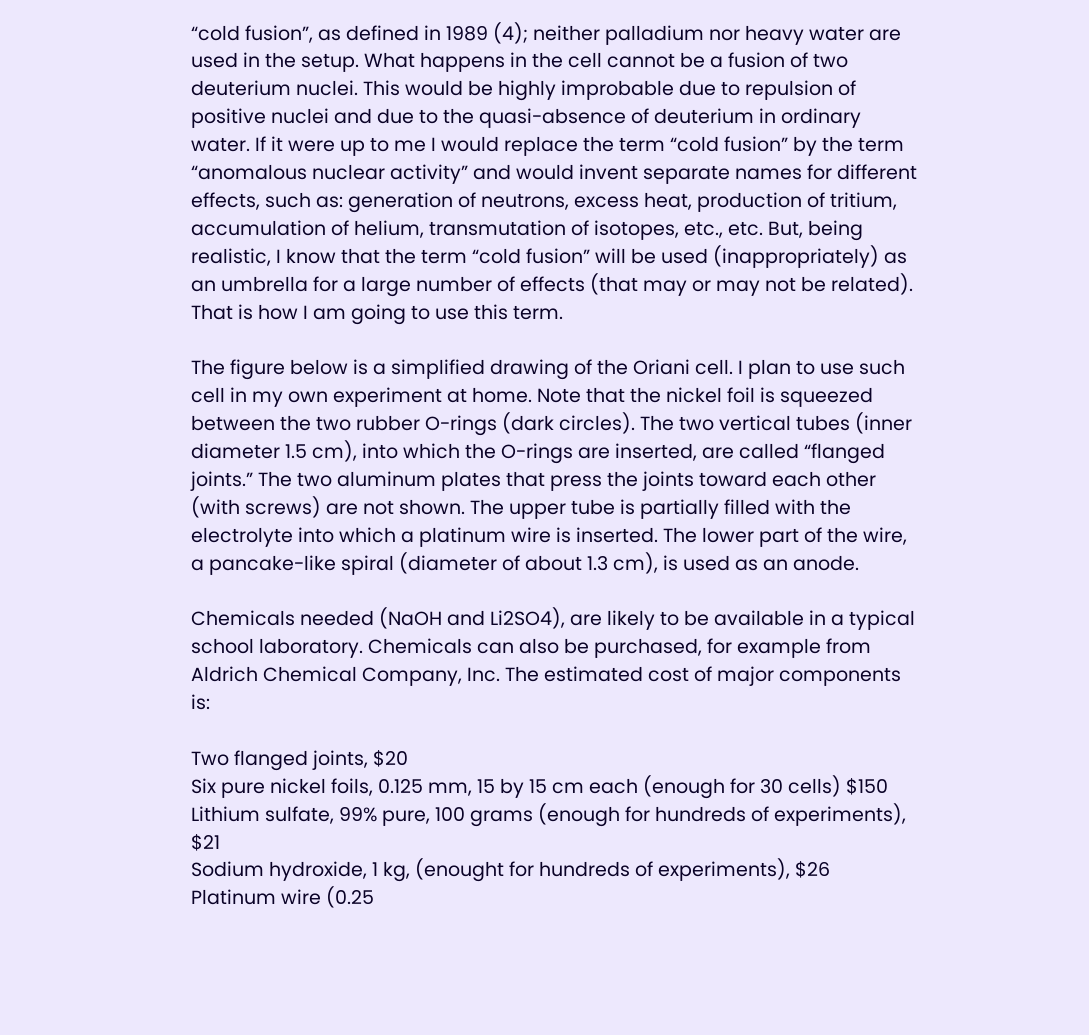“cold fusion”, as defined in 1989 (4); neither palladium nor heavy water are used in the setup. What happens in the cell cannot be a fusion of two deuterium nuclei. This would be highly improbable due to repulsion of positive nuclei and due to the quasi-absence of deuterium in ordinary water. If it were up to me I would replace the term “cold fusion” by the term “anomalous nuclear activity” and would invent separate names for different effects, such as: generation of neutrons, excess heat, production of tritium, accumulation of helium, transmutation of isotopes, etc., etc. But, being realistic, I know that the term “cold fusion” will be used (inappropriately) as an umbrella for a large number of effects (that may or may not be related). That is how I am going to use this term.

The figure below is a simplified drawing of the Oriani cell. I plan to use such cell in my own experiment at home. Note that the nickel foil is squeezed between the two rubber O-rings (dark circles). The two vertical tubes (inner diameter 1.5 cm), into which the O-rings are inserted, are called “flanged joints.” The two aluminum plates that press the joints toward each other (with screws) are not shown. The upper tube is partially filled with the electrolyte into which a platinum wire is inserted. The lower part of the wire, a pancake-like spiral (diameter of about 1.3 cm), is used as an anode.

Chemicals needed (NaOH and Li2SO4), are likely to be available in a typical school laboratory. Chemicals can also be purchased, for example from Aldrich Chemical Company, Inc. The estimated cost of major components is:

Two flanged joints, $20
Six pure nickel foils, 0.125 mm, 15 by 15 cm each (enough for 30 cells) $150
Lithium sulfate, 99% pure, 100 grams (enough for hundreds of experiments), $21
Sodium hydroxide, 1 kg, (enought for hundreds of experiments), $26
Platinum wire (0.25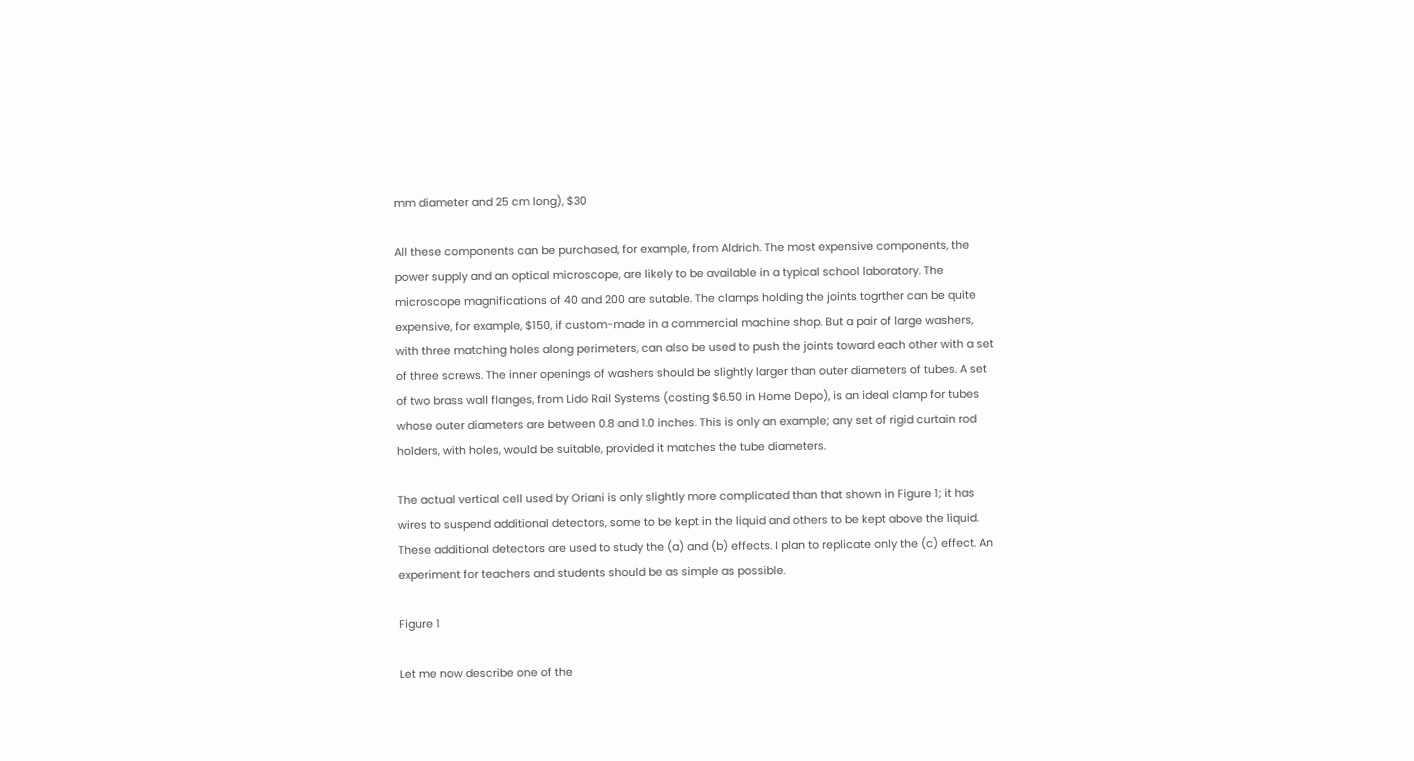mm diameter and 25 cm long), $30

All these components can be purchased, for example, from Aldrich. The most expensive components, the power supply and an optical microscope, are likely to be available in a typical school laboratory. The microscope magnifications of 40 and 200 are sutable. The clamps holding the joints togrther can be quite expensive, for example, $150, if custom-made in a commercial machine shop. But a pair of large washers, with three matching holes along perimeters, can also be used to push the joints toward each other with a set of three screws. The inner openings of washers should be slightly larger than outer diameters of tubes. A set of two brass wall flanges, from Lido Rail Systems (costing $6.50 in Home Depo), is an ideal clamp for tubes whose outer diameters are between 0.8 and 1.0 inches. This is only an example; any set of rigid curtain rod holders, with holes, would be suitable, provided it matches the tube diameters.

The actual vertical cell used by Oriani is only slightly more complicated than that shown in Figure 1; it has wires to suspend additional detectors, some to be kept in the liquid and others to be kept above the liquid. These additional detectors are used to study the (a) and (b) effects. I plan to replicate only the (c) effect. An experiment for teachers and students should be as simple as possible.

Figure 1

Let me now describe one of the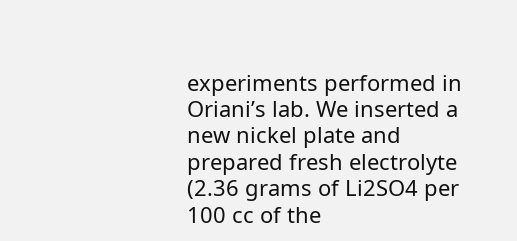experiments performed in Oriani’s lab. We inserted a new nickel plate and prepared fresh electrolyte (2.36 grams of Li2SO4 per 100 cc of the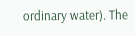ordinary water). The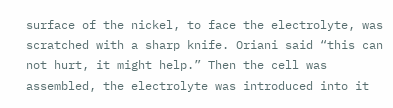surface of the nickel, to face the electrolyte, was scratched with a sharp knife. Oriani said “this can not hurt, it might help.” Then the cell was assembled, the electrolyte was introduced into it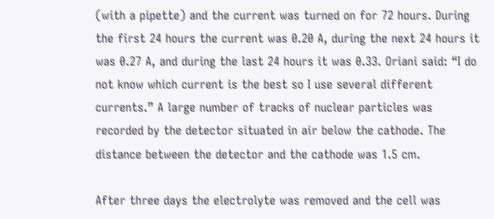(with a pipette) and the current was turned on for 72 hours. During the first 24 hours the current was 0.20 A, during the next 24 hours it was 0.27 A, and during the last 24 hours it was 0.33. Oriani said: “I do not know which current is the best so I use several different currents.” A large number of tracks of nuclear particles was recorded by the detector situated in air below the cathode. The distance between the detector and the cathode was 1.5 cm.

After three days the electrolyte was removed and the cell was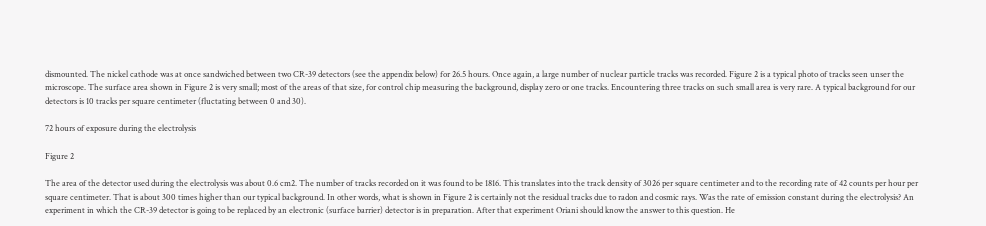dismounted. The nickel cathode was at once sandwiched between two CR-39 detectors (see the appendix below) for 26.5 hours. Once again, a large number of nuclear particle tracks was recorded. Figure 2 is a typical photo of tracks seen unser the microscope. The surface area shown in Figure 2 is very small; most of the areas of that size, for control chip measuring the background, display zero or one tracks. Encountering three tracks on such small area is very rare. A typical background for our detectors is 10 tracks per square centimeter (fluctating between 0 and 30).

72 hours of exposure during the electrolysis

Figure 2

The area of the detector used during the electrolysis was about 0.6 cm2. The number of tracks recorded on it was found to be 1816. This translates into the track density of 3026 per square centimeter and to the recording rate of 42 counts per hour per square centimeter. That is about 300 times higher than our typical background. In other words, what is shown in Figure 2 is certainly not the residual tracks due to radon and cosmic rays. Was the rate of emission constant during the electrolysis? An experiment in which the CR-39 detector is going to be replaced by an electronic (surface barrier) detector is in preparation. After that experiment Oriani should know the answer to this question. He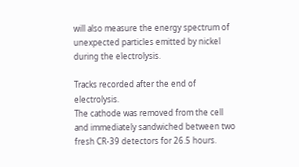will also measure the energy spectrum of unexpected particles emitted by nickel during the electrolysis.

Tracks recorded after the end of electrolysis.
The cathode was removed from the cell and immediately sandwiched between two fresh CR-39 detectors for 26.5 hours.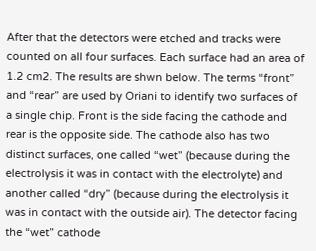After that the detectors were etched and tracks were counted on all four surfaces. Each surface had an area of 1.2 cm2. The results are shwn below. The terms “front” and “rear” are used by Oriani to identify two surfaces of a single chip. Front is the side facing the cathode and rear is the opposite side. The cathode also has two distinct surfaces, one called “wet” (because during the electrolysis it was in contact with the electrolyte) and another called “dry” (because during the electrolysis it was in contact with the outside air). The detector facing the “wet” cathode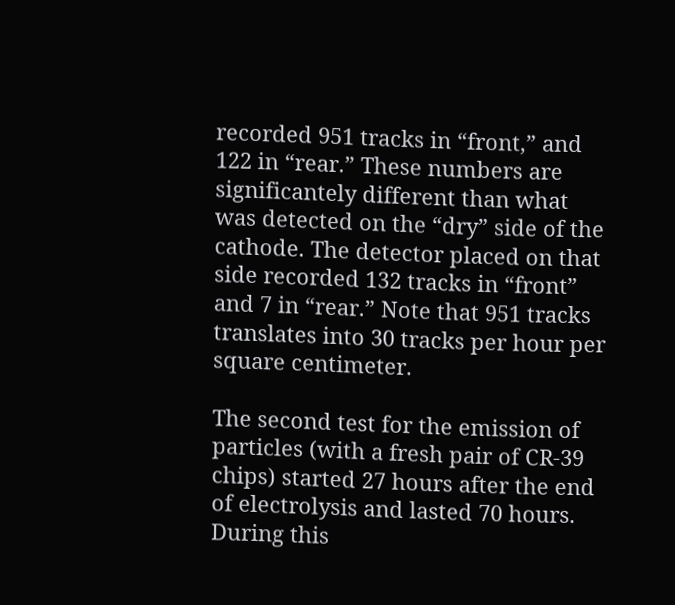recorded 951 tracks in “front,” and 122 in “rear.” These numbers are significantely different than what was detected on the “dry” side of the cathode. The detector placed on that side recorded 132 tracks in “front” and 7 in “rear.” Note that 951 tracks translates into 30 tracks per hour per square centimeter.

The second test for the emission of particles (with a fresh pair of CR-39 chips) started 27 hours after the end of electrolysis and lasted 70 hours. During this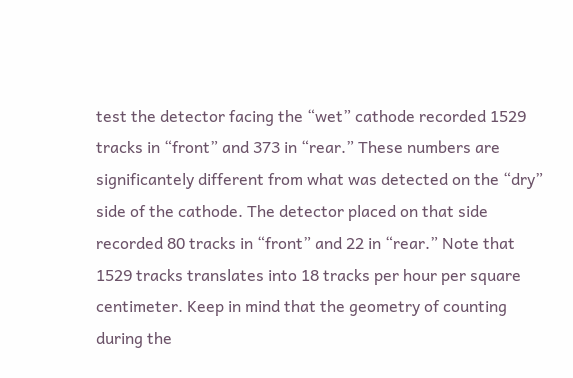test the detector facing the “wet” cathode recorded 1529 tracks in “front” and 373 in “rear.” These numbers are significantely different from what was detected on the “dry” side of the cathode. The detector placed on that side recorded 80 tracks in “front” and 22 in “rear.” Note that 1529 tracks translates into 18 tracks per hour per square centimeter. Keep in mind that the geometry of counting during the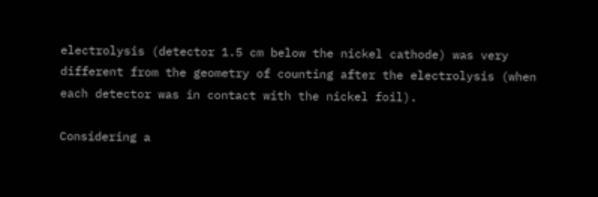electrolysis (detector 1.5 cm below the nickel cathode) was very different from the geometry of counting after the electrolysis (when each detector was in contact with the nickel foil).

Considering a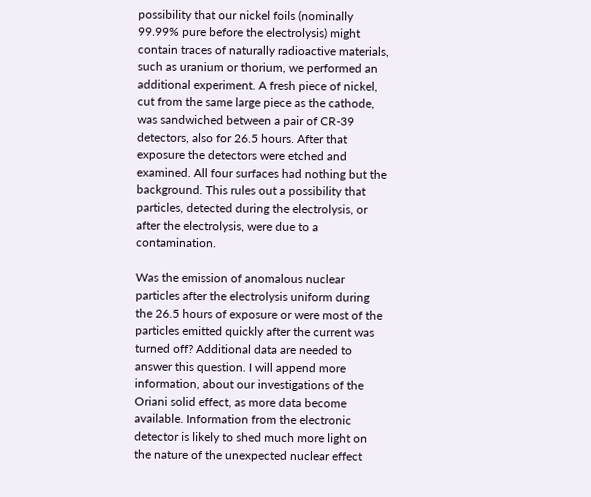possibility that our nickel foils (nominally 99.99% pure before the electrolysis) might contain traces of naturally radioactive materials, such as uranium or thorium, we performed an additional experiment. A fresh piece of nickel, cut from the same large piece as the cathode, was sandwiched between a pair of CR-39 detectors, also for 26.5 hours. After that exposure the detectors were etched and examined. All four surfaces had nothing but the background. This rules out a possibility that particles, detected during the electrolysis, or after the electrolysis, were due to a contamination.

Was the emission of anomalous nuclear particles after the electrolysis uniform during the 26.5 hours of exposure or were most of the particles emitted quickly after the current was turned off? Additional data are needed to answer this question. I will append more information, about our investigations of the Oriani solid effect, as more data become available. Information from the electronic detector is likely to shed much more light on the nature of the unexpected nuclear effect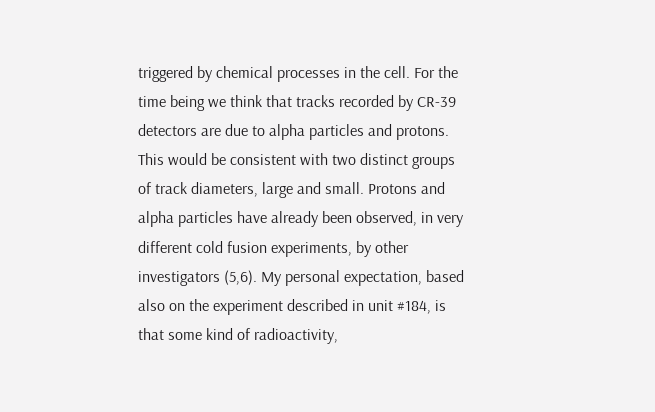triggered by chemical processes in the cell. For the time being we think that tracks recorded by CR-39 detectors are due to alpha particles and protons. This would be consistent with two distinct groups of track diameters, large and small. Protons and alpha particles have already been observed, in very different cold fusion experiments, by other investigators (5,6). My personal expectation, based also on the experiment described in unit #184, is that some kind of radioactivity,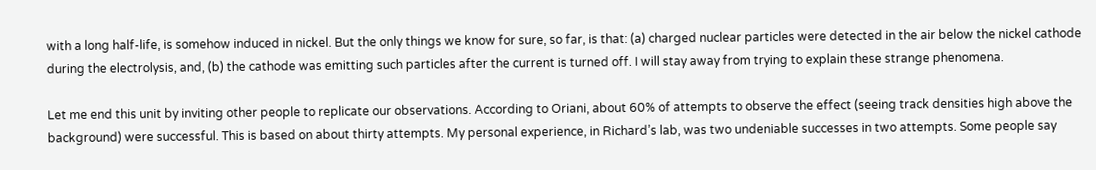with a long half-life, is somehow induced in nickel. But the only things we know for sure, so far, is that: (a) charged nuclear particles were detected in the air below the nickel cathode during the electrolysis, and, (b) the cathode was emitting such particles after the current is turned off. I will stay away from trying to explain these strange phenomena.

Let me end this unit by inviting other people to replicate our observations. According to Oriani, about 60% of attempts to observe the effect (seeing track densities high above the background) were successful. This is based on about thirty attempts. My personal experience, in Richard’s lab, was two undeniable successes in two attempts. Some people say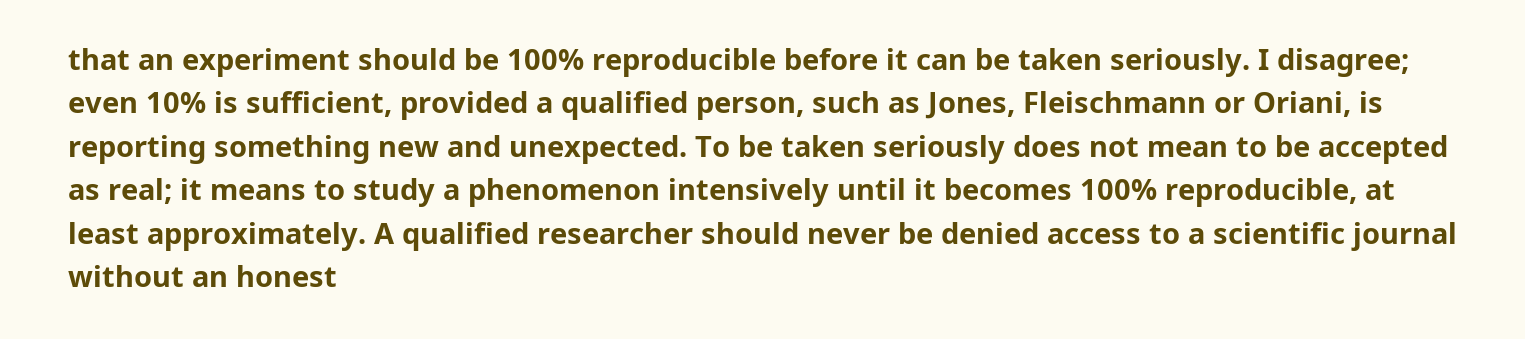that an experiment should be 100% reproducible before it can be taken seriously. I disagree; even 10% is sufficient, provided a qualified person, such as Jones, Fleischmann or Oriani, is reporting something new and unexpected. To be taken seriously does not mean to be accepted as real; it means to study a phenomenon intensively until it becomes 100% reproducible, at least approximately. A qualified researcher should never be denied access to a scientific journal without an honest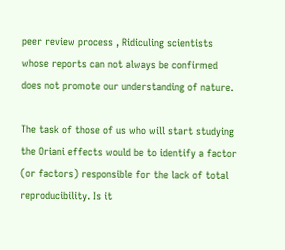peer review process , Ridiculing scientists whose reports can not always be confirmed does not promote our understanding of nature.

The task of those of us who will start studying the Oriani effects would be to identify a factor (or factors) responsible for the lack of total reproducibility. Is it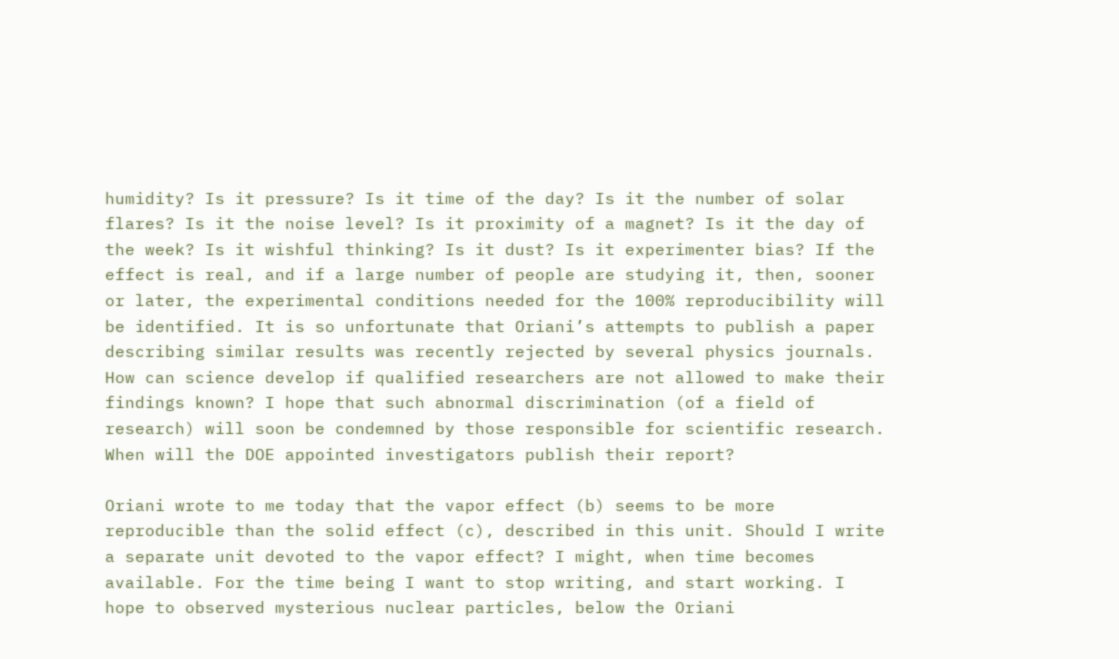humidity? Is it pressure? Is it time of the day? Is it the number of solar flares? Is it the noise level? Is it proximity of a magnet? Is it the day of the week? Is it wishful thinking? Is it dust? Is it experimenter bias? If the effect is real, and if a large number of people are studying it, then, sooner or later, the experimental conditions needed for the 100% reproducibility will be identified. It is so unfortunate that Oriani’s attempts to publish a paper describing similar results was recently rejected by several physics journals. How can science develop if qualified researchers are not allowed to make their findings known? I hope that such abnormal discrimination (of a field of research) will soon be condemned by those responsible for scientific research. When will the DOE appointed investigators publish their report?

Oriani wrote to me today that the vapor effect (b) seems to be more reproducible than the solid effect (c), described in this unit. Should I write a separate unit devoted to the vapor effect? I might, when time becomes available. For the time being I want to stop writing, and start working. I hope to observed mysterious nuclear particles, below the Oriani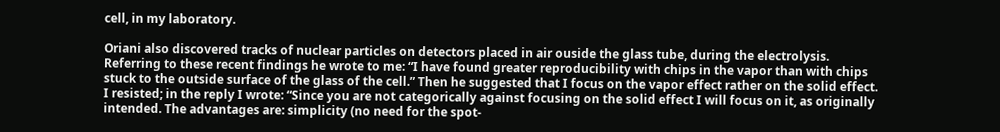cell, in my laboratory.

Oriani also discovered tracks of nuclear particles on detectors placed in air ouside the glass tube, during the electrolysis. Referring to these recent findings he wrote to me: “I have found greater reproducibility with chips in the vapor than with chips stuck to the outside surface of the glass of the cell.” Then he suggested that I focus on the vapor effect rather on the solid effect. I resisted; in the reply I wrote: “Since you are not categorically against focusing on the solid effect I will focus on it, as originally intended. The advantages are: simplicity (no need for the spot-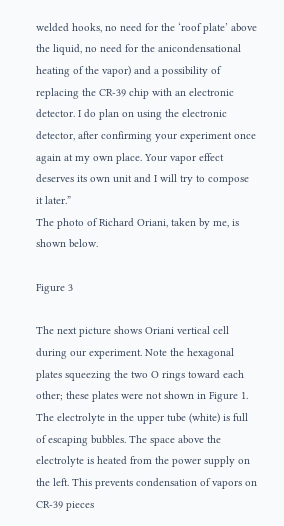welded hooks, no need for the ‘roof plate’ above the liquid, no need for the anicondensational heating of the vapor) and a possibility of replacing the CR-39 chip with an electronic detector. I do plan on using the electronic detector, after confirming your experiment once again at my own place. Your vapor effect deserves its own unit and I will try to compose it later.”
The photo of Richard Oriani, taken by me, is shown below.

Figure 3

The next picture shows Oriani vertical cell during our experiment. Note the hexagonal plates squeezing the two O rings toward each other; these plates were not shown in Figure 1. The electrolyte in the upper tube (white) is full of escaping bubbles. The space above the electrolyte is heated from the power supply on the left. This prevents condensation of vapors on CR-39 pieces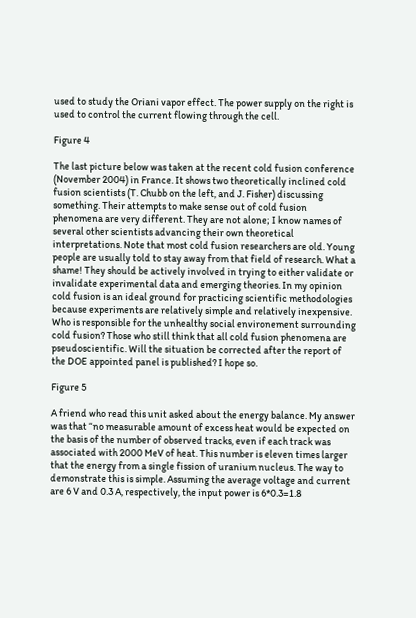used to study the Oriani vapor effect. The power supply on the right is used to control the current flowing through the cell.

Figure 4

The last picture below was taken at the recent cold fusion conference (November 2004) in France. It shows two theoretically inclined cold fusion scientists (T. Chubb on the left, and J. Fisher) discussing something. Their attempts to make sense out of cold fusion phenomena are very different. They are not alone; I know names of several other scientists advancing their own theoretical interpretations. Note that most cold fusion researchers are old. Young people are usually told to stay away from that field of research. What a shame! They should be actively involved in trying to either validate or invalidate experimental data and emerging theories. In my opinion cold fusion is an ideal ground for practicing scientific methodologies because experiments are relatively simple and relatively inexpensive. Who is responsible for the unhealthy social environement surrounding cold fusion? Those who still think that all cold fusion phenomena are pseudoscientific. Will the situation be corrected after the report of the DOE appointed panel is published? I hope so.

Figure 5

A friend who read this unit asked about the energy balance. My answer was that “no measurable amount of excess heat would be expected on the basis of the number of observed tracks, even if each track was associated with 2000 MeV of heat. This number is eleven times larger that the energy from a single fission of uranium nucleus. The way to demonstrate this is simple. Assuming the average voltage and current are 6 V and 0.3 A, respectively, the input power is 6*0.3=1.8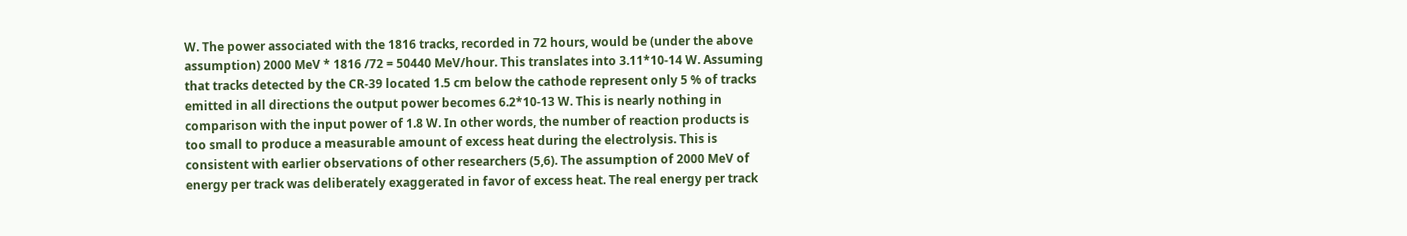W. The power associated with the 1816 tracks, recorded in 72 hours, would be (under the above assumption) 2000 MeV * 1816 /72 = 50440 MeV/hour. This translates into 3.11*10-14 W. Assuming that tracks detected by the CR-39 located 1.5 cm below the cathode represent only 5 % of tracks emitted in all directions the output power becomes 6.2*10-13 W. This is nearly nothing in comparison with the input power of 1.8 W. In other words, the number of reaction products is too small to produce a measurable amount of excess heat during the electrolysis. This is consistent with earlier observations of other researchers (5,6). The assumption of 2000 MeV of energy per track was deliberately exaggerated in favor of excess heat. The real energy per track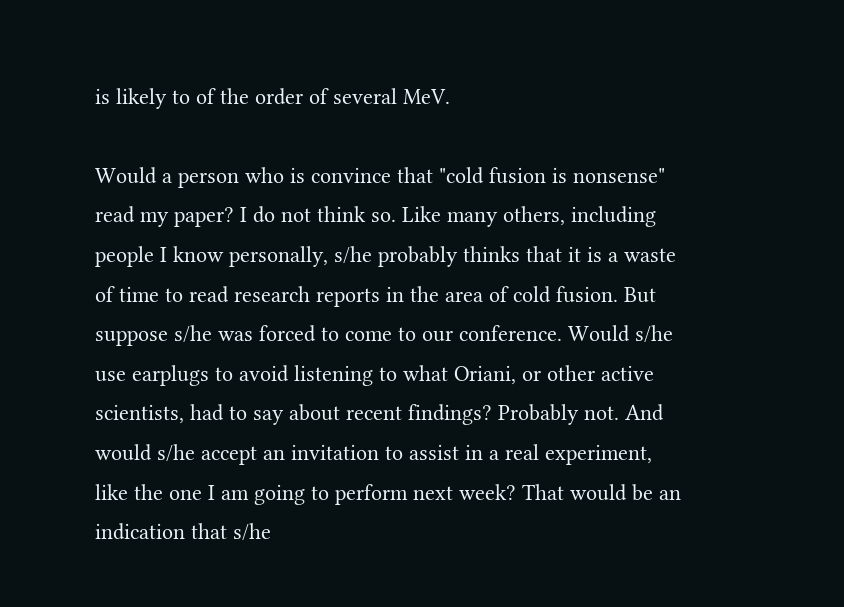is likely to of the order of several MeV.

Would a person who is convince that "cold fusion is nonsense" read my paper? I do not think so. Like many others, including people I know personally, s/he probably thinks that it is a waste of time to read research reports in the area of cold fusion. But suppose s/he was forced to come to our conference. Would s/he use earplugs to avoid listening to what Oriani, or other active scientists, had to say about recent findings? Probably not. And would s/he accept an invitation to assist in a real experiment, like the one I am going to perform next week? That would be an indication that s/he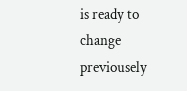is ready to change previousely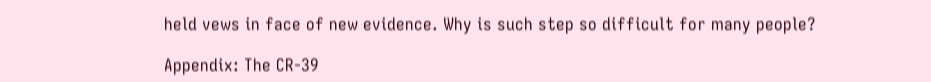held vews in face of new evidence. Why is such step so difficult for many people?

Appendix: The CR-39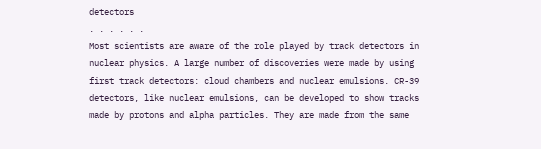detectors
. . . . . .
Most scientists are aware of the role played by track detectors in nuclear physics. A large number of discoveries were made by using first track detectors: cloud chambers and nuclear emulsions. CR-39 detectors, like nuclear emulsions, can be developed to show tracks made by protons and alpha particles. They are made from the same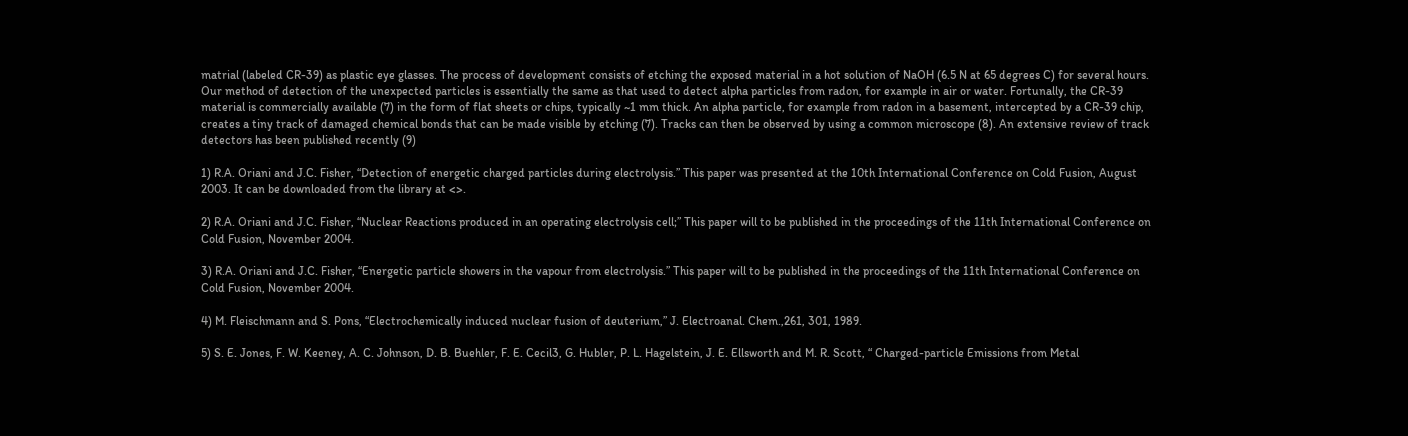matrial (labeled CR-39) as plastic eye glasses. The process of development consists of etching the exposed material in a hot solution of NaOH (6.5 N at 65 degrees C) for several hours. Our method of detection of the unexpected particles is essentially the same as that used to detect alpha particles from radon, for example in air or water. Fortunally, the CR-39 material is commercially available (7) in the form of flat sheets or chips, typically ~1 mm thick. An alpha particle, for example from radon in a basement, intercepted by a CR-39 chip, creates a tiny track of damaged chemical bonds that can be made visible by etching (7). Tracks can then be observed by using a common microscope (8). An extensive review of track detectors has been published recently (9)

1) R.A. Oriani and J.C. Fisher, “Detection of energetic charged particles during electrolysis.” This paper was presented at the 10th International Conference on Cold Fusion, August 2003. It can be downloaded from the library at <>.

2) R.A. Oriani and J.C. Fisher, “Nuclear Reactions produced in an operating electrolysis cell;” This paper will to be published in the proceedings of the 11th International Conference on Cold Fusion, November 2004.

3) R.A. Oriani and J.C. Fisher, “Energetic particle showers in the vapour from electrolysis.” This paper will to be published in the proceedings of the 11th International Conference on Cold Fusion, November 2004.

4) M. Fleischmann and S. Pons, “Electrochemically induced nuclear fusion of deuterium,” J. Electroanal. Chem.,261, 301, 1989.

5) S. E. Jones, F. W. Keeney, A. C. Johnson, D. B. Buehler, F. E. Cecil3, G. Hubler, P. L. Hagelstein, J. E. Ellsworth and M. R. Scott, “ Charged-particle Emissions from Metal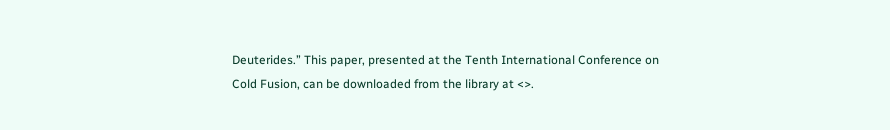Deuterides.” This paper, presented at the Tenth International Conference on Cold Fusion, can be downloaded from the library at <>.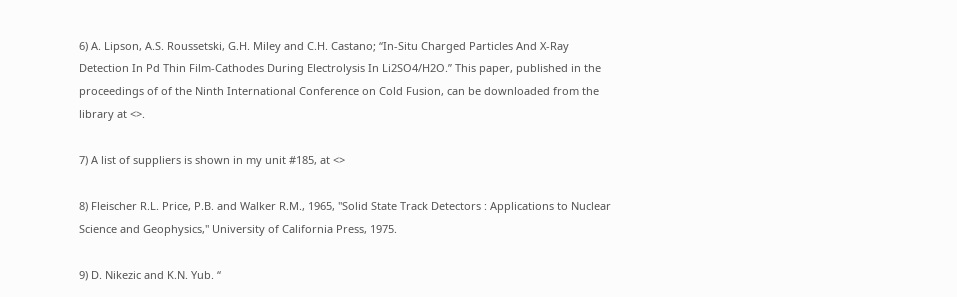6) A. Lipson, A.S. Roussetski, G.H. Miley and C.H. Castano; “In-Situ Charged Particles And X-Ray Detection In Pd Thin Film-Cathodes During Electrolysis In Li2SO4/H2O.” This paper, published in the proceedings of of the Ninth International Conference on Cold Fusion, can be downloaded from the library at <>.

7) A list of suppliers is shown in my unit #185, at <>

8) Fleischer R.L. Price, P.B. and Walker R.M., 1965, "Solid State Track Detectors : Applications to Nuclear Science and Geophysics," University of California Press, 1975.

9) D. Nikezic and K.N. Yub. “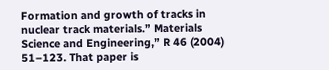Formation and growth of tracks in nuclear track materials.” Materials Science and Engineering,” R 46 (2004) 51–123. That paper is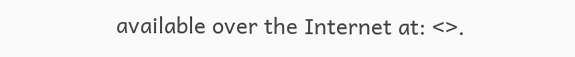available over the Internet at: <>.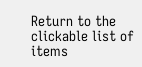Return to the clickable list of items